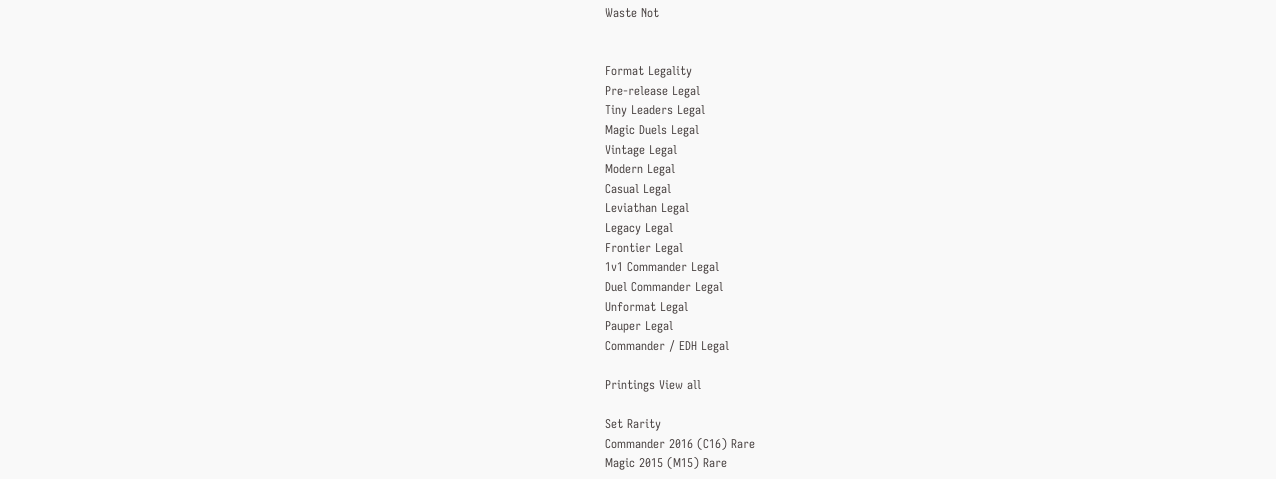Waste Not


Format Legality
Pre-release Legal
Tiny Leaders Legal
Magic Duels Legal
Vintage Legal
Modern Legal
Casual Legal
Leviathan Legal
Legacy Legal
Frontier Legal
1v1 Commander Legal
Duel Commander Legal
Unformat Legal
Pauper Legal
Commander / EDH Legal

Printings View all

Set Rarity
Commander 2016 (C16) Rare
Magic 2015 (M15) Rare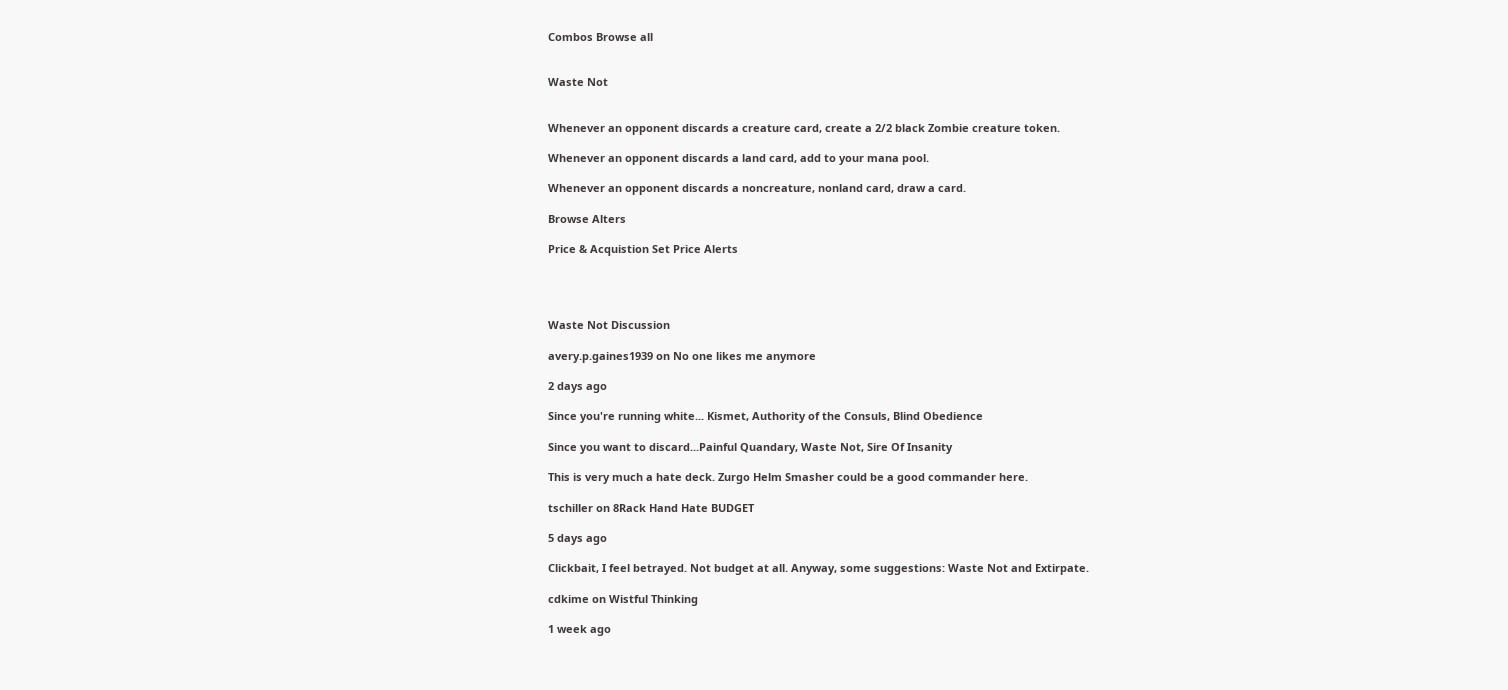Combos Browse all


Waste Not


Whenever an opponent discards a creature card, create a 2/2 black Zombie creature token.

Whenever an opponent discards a land card, add to your mana pool.

Whenever an opponent discards a noncreature, nonland card, draw a card.

Browse Alters

Price & Acquistion Set Price Alerts




Waste Not Discussion

avery.p.gaines1939 on No one likes me anymore

2 days ago

Since you're running white... Kismet, Authority of the Consuls, Blind Obedience

Since you want to discard...Painful Quandary, Waste Not, Sire Of Insanity

This is very much a hate deck. Zurgo Helm Smasher could be a good commander here.

tschiller on 8Rack Hand Hate BUDGET

5 days ago

Clickbait, I feel betrayed. Not budget at all. Anyway, some suggestions: Waste Not and Extirpate.

cdkime on Wistful Thinking

1 week ago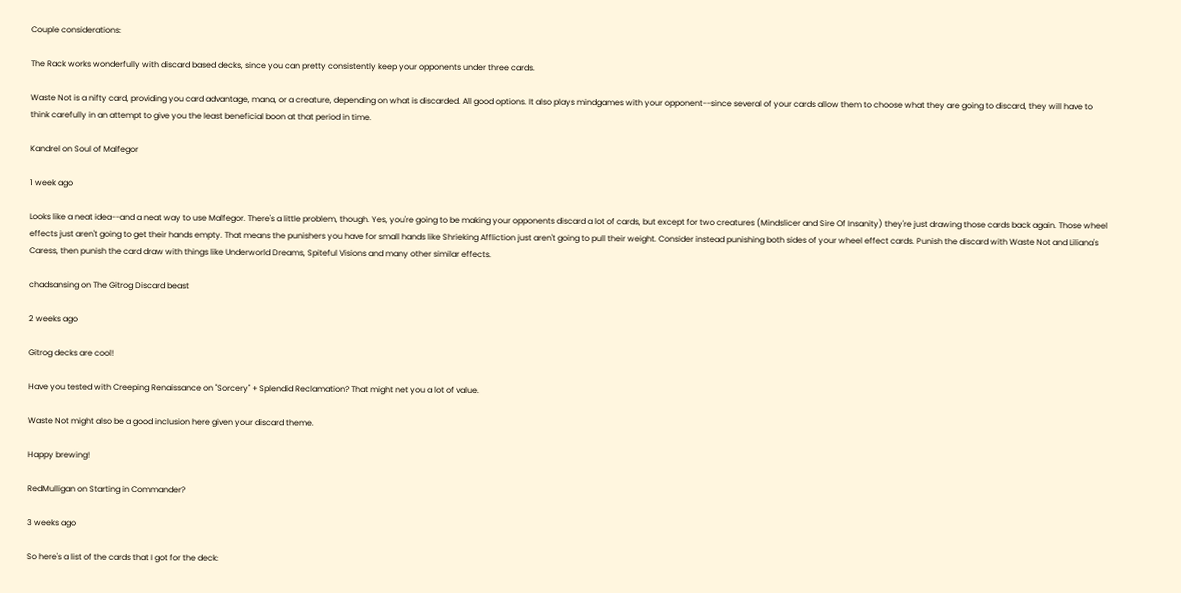Couple considerations:

The Rack works wonderfully with discard based decks, since you can pretty consistently keep your opponents under three cards.

Waste Not is a nifty card, providing you card advantage, mana, or a creature, depending on what is discarded. All good options. It also plays mindgames with your opponent--since several of your cards allow them to choose what they are going to discard, they will have to think carefully in an attempt to give you the least beneficial boon at that period in time.

Kandrel on Soul of Malfegor

1 week ago

Looks like a neat idea--and a neat way to use Malfegor. There's a little problem, though. Yes, you're going to be making your opponents discard a lot of cards, but except for two creatures (Mindslicer and Sire Of Insanity) they're just drawing those cards back again. Those wheel effects just aren't going to get their hands empty. That means the punishers you have for small hands like Shrieking Affliction just aren't going to pull their weight. Consider instead punishing both sides of your wheel effect cards. Punish the discard with Waste Not and Liliana's Caress, then punish the card draw with things like Underworld Dreams, Spiteful Visions and many other similar effects.

chadsansing on The Gitrog Discard beast

2 weeks ago

Gitrog decks are cool!

Have you tested with Creeping Renaissance on "Sorcery" + Splendid Reclamation? That might net you a lot of value.

Waste Not might also be a good inclusion here given your discard theme.

Happy brewing!

RedMulligan on Starting in Commander?

3 weeks ago

So here's a list of the cards that I got for the deck: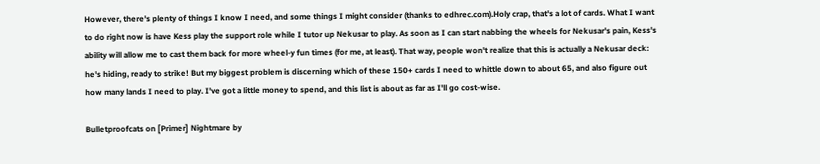However, there's plenty of things I know I need, and some things I might consider (thanks to edhrec.com).Holy crap, that's a lot of cards. What I want to do right now is have Kess play the support role while I tutor up Nekusar to play. As soon as I can start nabbing the wheels for Nekusar's pain, Kess's ability will allow me to cast them back for more wheel-y fun times (for me, at least). That way, people won't realize that this is actually a Nekusar deck: he's hiding, ready to strike! But my biggest problem is discerning which of these 150+ cards I need to whittle down to about 65, and also figure out how many lands I need to play. I've got a little money to spend, and this list is about as far as I'll go cost-wise.

Bulletproofcats on [Primer] Nightmare by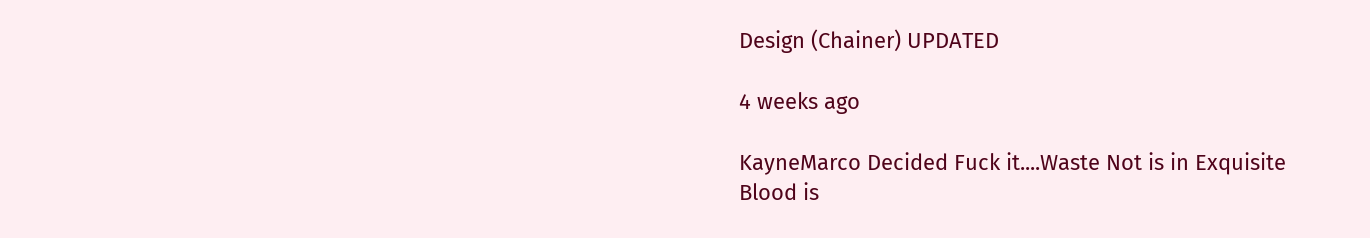Design (Chainer) UPDATED

4 weeks ago

KayneMarco Decided Fuck it....Waste Not is in Exquisite Blood is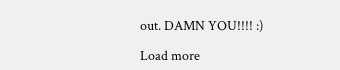out. DAMN YOU!!!! :)

Load more